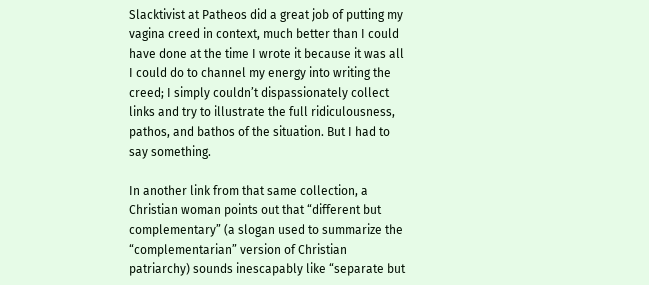Slacktivist at Patheos did a great job of putting my vagina creed in context, much better than I could have done at the time I wrote it because it was all I could do to channel my energy into writing the creed; I simply couldn’t dispassionately collect links and try to illustrate the full ridiculousness, pathos, and bathos of the situation. But I had to say something.

In another link from that same collection, a Christian woman points out that “different but complementary” (a slogan used to summarize the “complementarian” version of Christian patriarchy) sounds inescapably like “separate but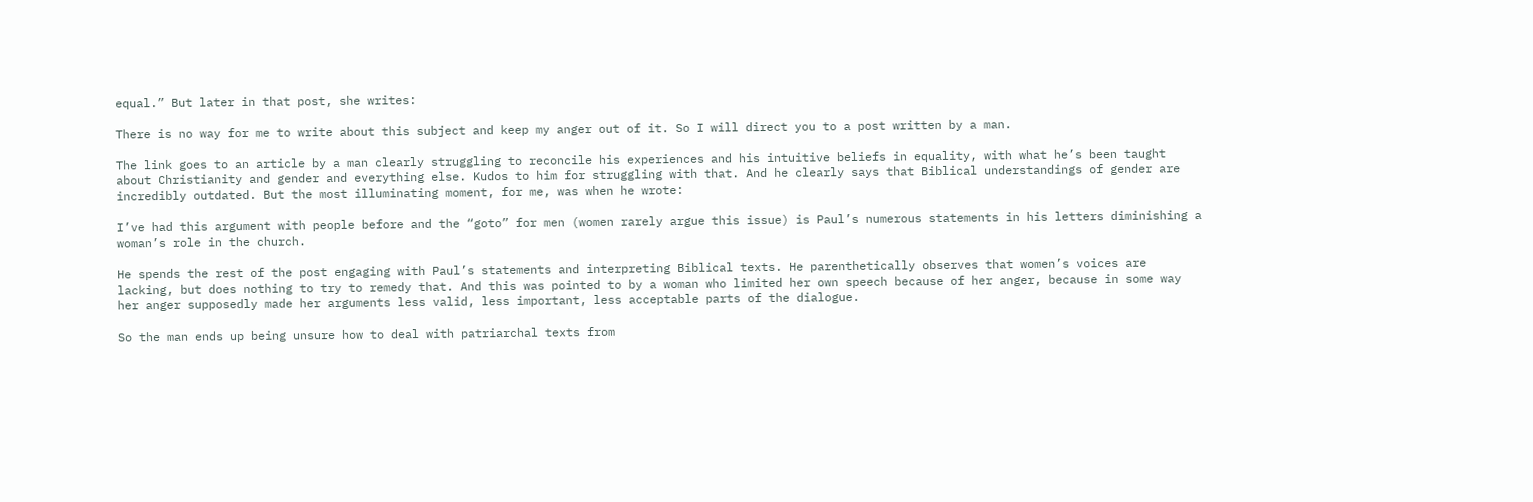equal.” But later in that post, she writes:

There is no way for me to write about this subject and keep my anger out of it. So I will direct you to a post written by a man.

The link goes to an article by a man clearly struggling to reconcile his experiences and his intuitive beliefs in equality, with what he’s been taught about Christianity and gender and everything else. Kudos to him for struggling with that. And he clearly says that Biblical understandings of gender are incredibly outdated. But the most illuminating moment, for me, was when he wrote:

I’ve had this argument with people before and the “goto” for men (women rarely argue this issue) is Paul’s numerous statements in his letters diminishing a woman’s role in the church.

He spends the rest of the post engaging with Paul’s statements and interpreting Biblical texts. He parenthetically observes that women’s voices are lacking, but does nothing to try to remedy that. And this was pointed to by a woman who limited her own speech because of her anger, because in some way her anger supposedly made her arguments less valid, less important, less acceptable parts of the dialogue.

So the man ends up being unsure how to deal with patriarchal texts from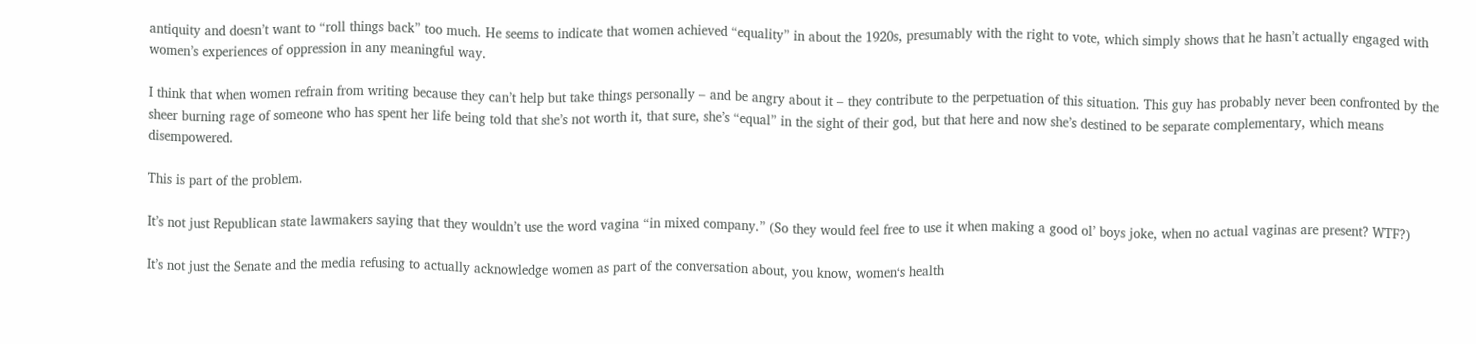antiquity and doesn’t want to “roll things back” too much. He seems to indicate that women achieved “equality” in about the 1920s, presumably with the right to vote, which simply shows that he hasn’t actually engaged with women’s experiences of oppression in any meaningful way.

I think that when women refrain from writing because they can’t help but take things personally – and be angry about it – they contribute to the perpetuation of this situation. This guy has probably never been confronted by the sheer burning rage of someone who has spent her life being told that she’s not worth it, that sure, she’s “equal” in the sight of their god, but that here and now she’s destined to be separate complementary, which means disempowered.

This is part of the problem.

It’s not just Republican state lawmakers saying that they wouldn’t use the word vagina “in mixed company.” (So they would feel free to use it when making a good ol’ boys joke, when no actual vaginas are present? WTF?)

It’s not just the Senate and the media refusing to actually acknowledge women as part of the conversation about, you know, women‘s health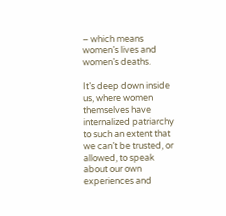– which means women’s lives and women’s deaths.

It’s deep down inside us, where women themselves have internalized patriarchy to such an extent that we can’t be trusted, or allowed, to speak about our own experiences and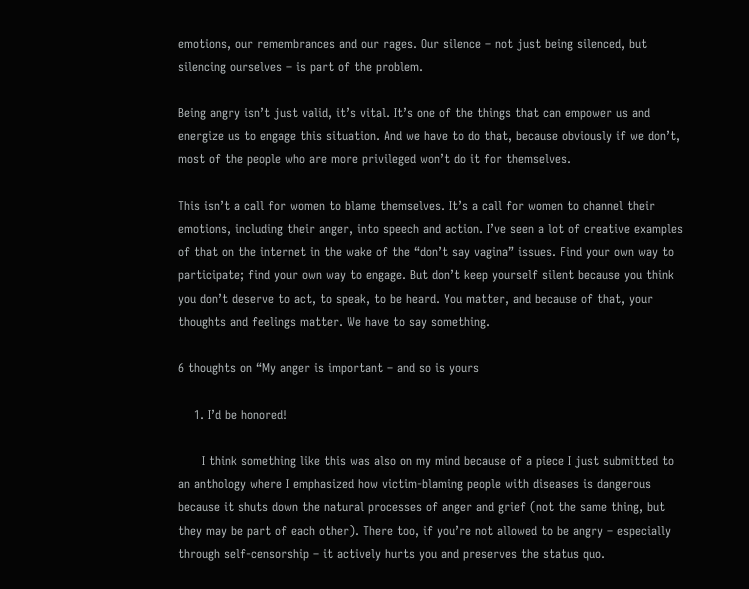emotions, our remembrances and our rages. Our silence – not just being silenced, but silencing ourselves – is part of the problem.

Being angry isn’t just valid, it’s vital. It’s one of the things that can empower us and energize us to engage this situation. And we have to do that, because obviously if we don’t, most of the people who are more privileged won’t do it for themselves.

This isn’t a call for women to blame themselves. It’s a call for women to channel their emotions, including their anger, into speech and action. I’ve seen a lot of creative examples of that on the internet in the wake of the “don’t say vagina” issues. Find your own way to participate; find your own way to engage. But don’t keep yourself silent because you think you don’t deserve to act, to speak, to be heard. You matter, and because of that, your thoughts and feelings matter. We have to say something.

6 thoughts on “My anger is important – and so is yours

    1. I’d be honored!

      I think something like this was also on my mind because of a piece I just submitted to an anthology where I emphasized how victim-blaming people with diseases is dangerous because it shuts down the natural processes of anger and grief (not the same thing, but they may be part of each other). There too, if you’re not allowed to be angry – especially through self-censorship – it actively hurts you and preserves the status quo.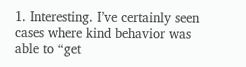1. Interesting. I’ve certainly seen cases where kind behavior was able to “get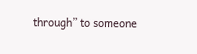through” to someone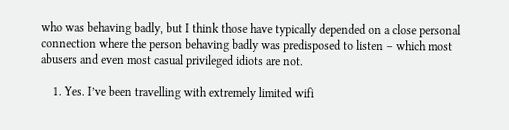who was behaving badly, but I think those have typically depended on a close personal connection where the person behaving badly was predisposed to listen – which most abusers and even most casual privileged idiots are not.

    1. Yes. I’ve been travelling with extremely limited wifi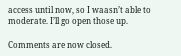access until now, so I waasn’t able to moderate. I’ll go open those up.

Comments are now closed.